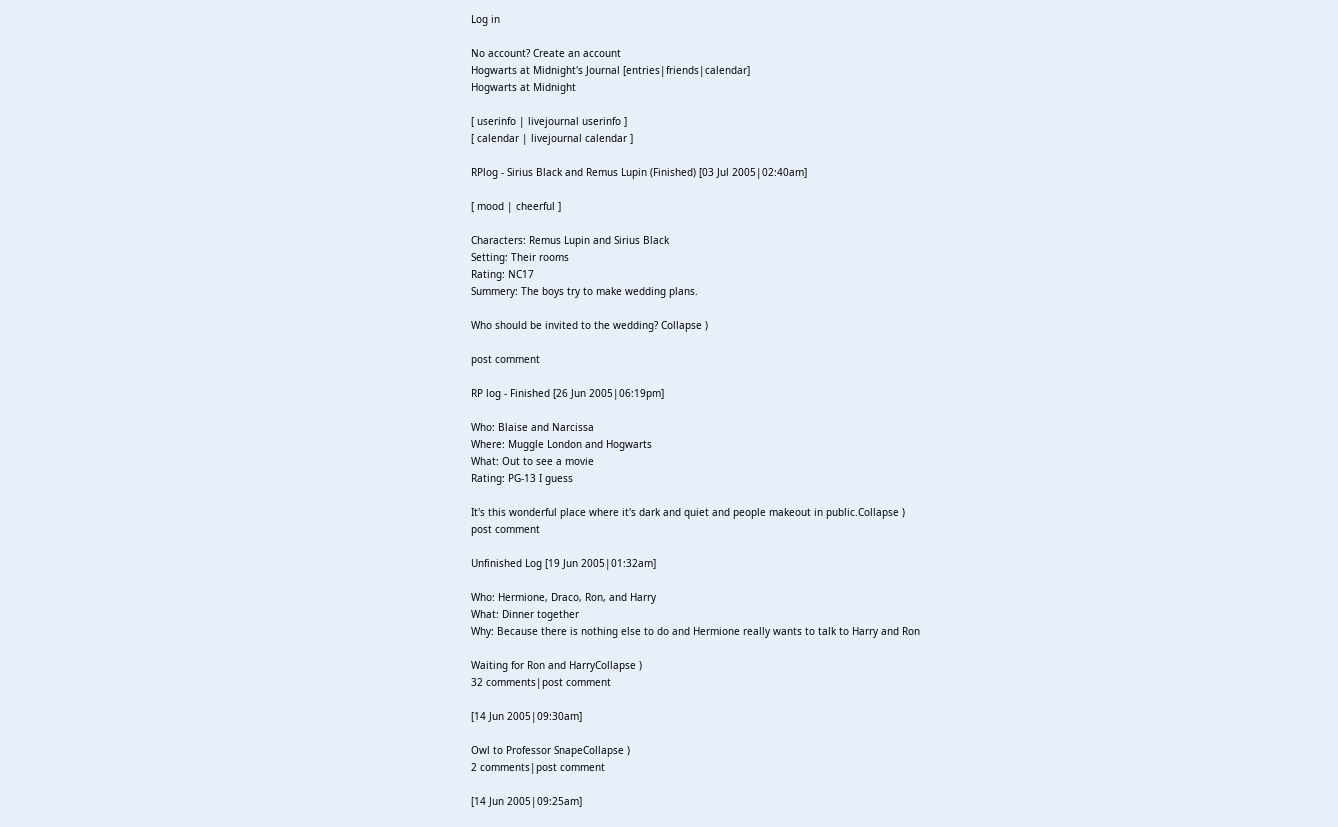Log in

No account? Create an account
Hogwarts at Midnight's Journal [entries|friends|calendar]
Hogwarts at Midnight

[ userinfo | livejournal userinfo ]
[ calendar | livejournal calendar ]

RPlog - Sirius Black and Remus Lupin (Finished) [03 Jul 2005|02:40am]

[ mood | cheerful ]

Characters: Remus Lupin and Sirius Black
Setting: Their rooms
Rating: NC17
Summery: The boys try to make wedding plans.

Who should be invited to the wedding? Collapse )

post comment

RP log - Finished [26 Jun 2005|06:19pm]

Who: Blaise and Narcissa
Where: Muggle London and Hogwarts
What: Out to see a movie
Rating: PG-13 I guess

It's this wonderful place where it's dark and quiet and people makeout in public.Collapse )
post comment

Unfinished Log [19 Jun 2005|01:32am]

Who: Hermione, Draco, Ron, and Harry
What: Dinner together
Why: Because there is nothing else to do and Hermione really wants to talk to Harry and Ron

Waiting for Ron and HarryCollapse )
32 comments|post comment

[14 Jun 2005|09:30am]

Owl to Professor SnapeCollapse )
2 comments|post comment

[14 Jun 2005|09:25am]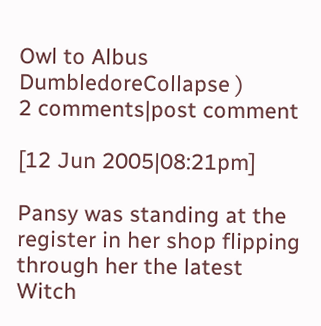Owl to Albus DumbledoreCollapse )
2 comments|post comment

[12 Jun 2005|08:21pm]

Pansy was standing at the register in her shop flipping through her the latest Witch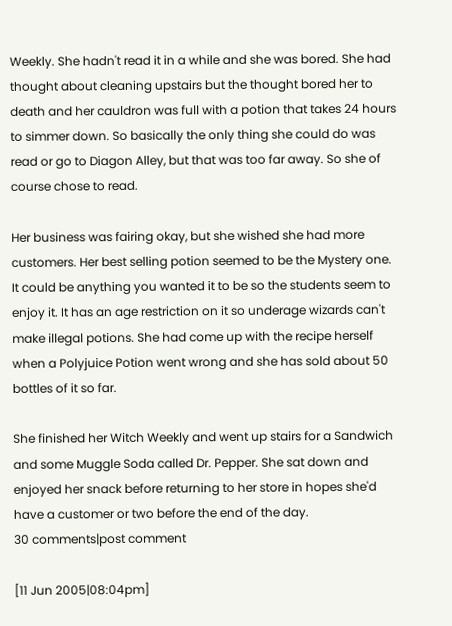Weekly. She hadn't read it in a while and she was bored. She had thought about cleaning upstairs but the thought bored her to death and her cauldron was full with a potion that takes 24 hours to simmer down. So basically the only thing she could do was read or go to Diagon Alley, but that was too far away. So she of course chose to read.

Her business was fairing okay, but she wished she had more customers. Her best selling potion seemed to be the Mystery one. It could be anything you wanted it to be so the students seem to enjoy it. It has an age restriction on it so underage wizards can't make illegal potions. She had come up with the recipe herself when a Polyjuice Potion went wrong and she has sold about 50 bottles of it so far.

She finished her Witch Weekly and went up stairs for a Sandwich and some Muggle Soda called Dr. Pepper. She sat down and enjoyed her snack before returning to her store in hopes she'd have a customer or two before the end of the day.
30 comments|post comment

[11 Jun 2005|08:04pm]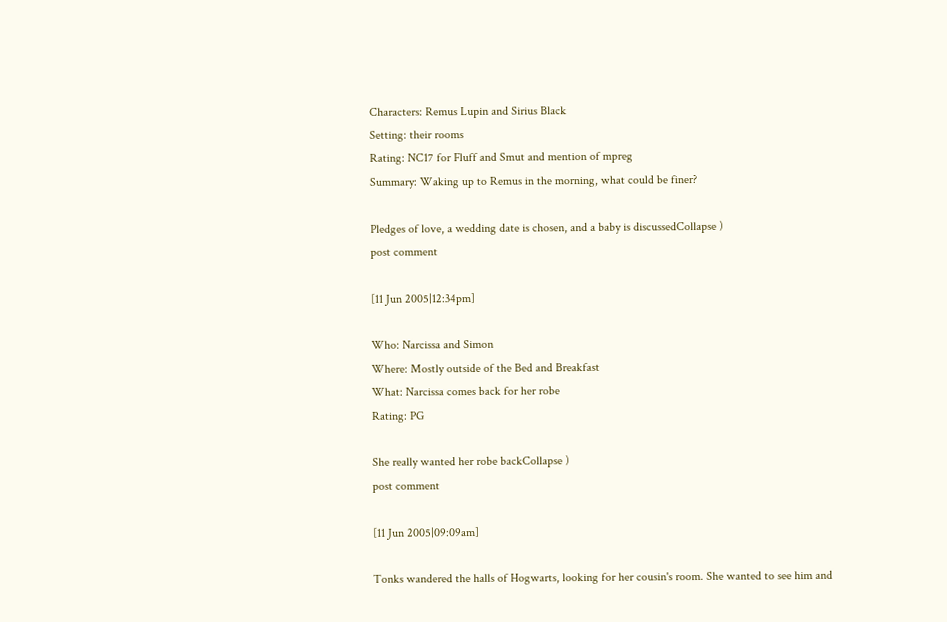Characters: Remus Lupin and Sirius Black
Setting: their rooms
Rating: NC17 for Fluff and Smut and mention of mpreg
Summary: Waking up to Remus in the morning, what could be finer?

Pledges of love, a wedding date is chosen, and a baby is discussedCollapse )
post comment

[11 Jun 2005|12:34pm]

Who: Narcissa and Simon
Where: Mostly outside of the Bed and Breakfast
What: Narcissa comes back for her robe
Rating: PG

She really wanted her robe backCollapse )
post comment

[11 Jun 2005|09:09am]

Tonks wandered the halls of Hogwarts, looking for her cousin's room. She wanted to see him and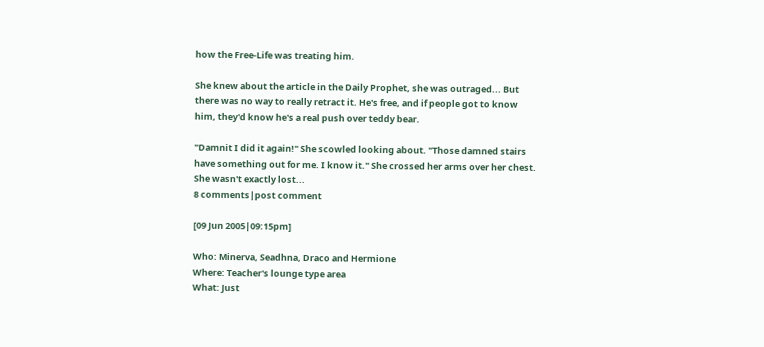how the Free-Life was treating him.

She knew about the article in the Daily Prophet, she was outraged... But there was no way to really retract it. He's free, and if people got to know him, they'd know he's a real push over teddy bear.

"Damnit I did it again!" She scowled looking about. "Those damned stairs have something out for me. I know it." She crossed her arms over her chest. She wasn't exactly lost...
8 comments|post comment

[09 Jun 2005|09:15pm]

Who: Minerva, Seadhna, Draco and Hermione
Where: Teacher's lounge type area
What: Just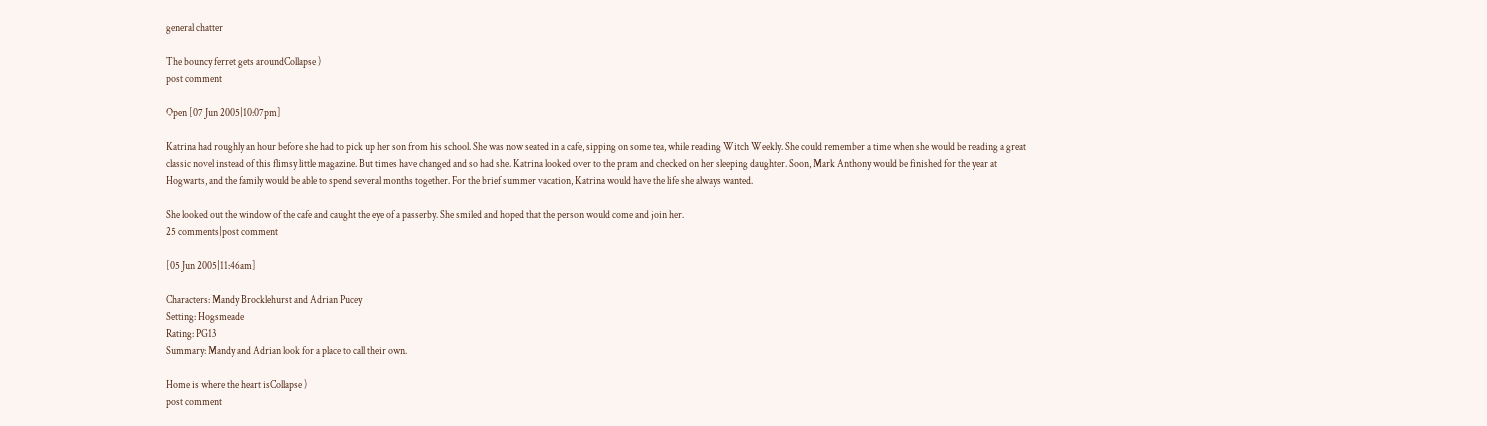general chatter

The bouncy ferret gets aroundCollapse )
post comment

Open [07 Jun 2005|10:07pm]

Katrina had roughly an hour before she had to pick up her son from his school. She was now seated in a cafe, sipping on some tea, while reading Witch Weekly. She could remember a time when she would be reading a great classic novel instead of this flimsy little magazine. But times have changed and so had she. Katrina looked over to the pram and checked on her sleeping daughter. Soon, Mark Anthony would be finished for the year at Hogwarts, and the family would be able to spend several months together. For the brief summer vacation, Katrina would have the life she always wanted.

She looked out the window of the cafe and caught the eye of a passerby. She smiled and hoped that the person would come and join her.
25 comments|post comment

[05 Jun 2005|11:46am]

Characters: Mandy Brocklehurst and Adrian Pucey
Setting: Hogsmeade
Rating: PG13
Summary: Mandy and Adrian look for a place to call their own.

Home is where the heart isCollapse )
post comment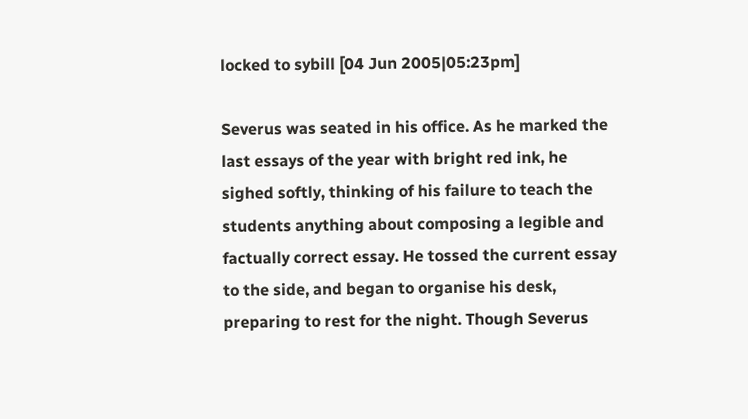locked to sybill [04 Jun 2005|05:23pm]

Severus was seated in his office. As he marked the last essays of the year with bright red ink, he sighed softly, thinking of his failure to teach the students anything about composing a legible and factually correct essay. He tossed the current essay to the side, and began to organise his desk, preparing to rest for the night. Though Severus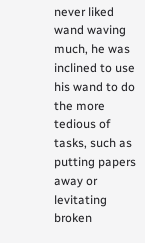never liked wand waving much, he was inclined to use his wand to do the more tedious of tasks, such as putting papers away or levitating broken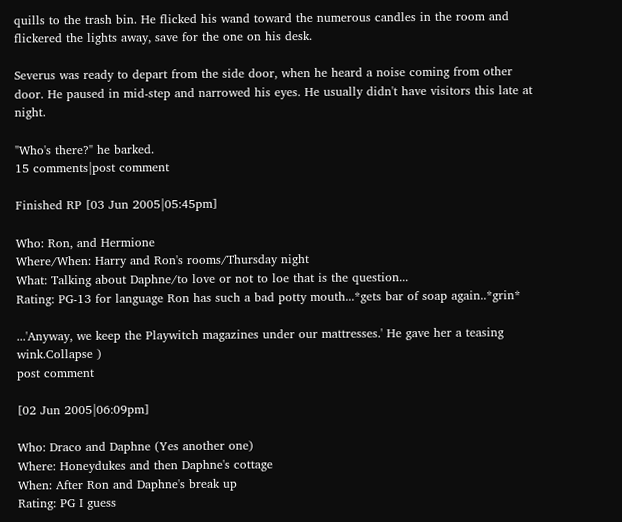quills to the trash bin. He flicked his wand toward the numerous candles in the room and flickered the lights away, save for the one on his desk.

Severus was ready to depart from the side door, when he heard a noise coming from other door. He paused in mid-step and narrowed his eyes. He usually didn't have visitors this late at night.

"Who's there?" he barked.
15 comments|post comment

Finished RP [03 Jun 2005|05:45pm]

Who: Ron, and Hermione
Where/When: Harry and Ron's rooms/Thursday night
What: Talking about Daphne/to love or not to loe that is the question...
Rating: PG-13 for language Ron has such a bad potty mouth...*gets bar of soap again..*grin*

...'Anyway, we keep the Playwitch magazines under our mattresses.' He gave her a teasing wink.Collapse )
post comment

[02 Jun 2005|06:09pm]

Who: Draco and Daphne (Yes another one)
Where: Honeydukes and then Daphne's cottage
When: After Ron and Daphne's break up
Rating: PG I guess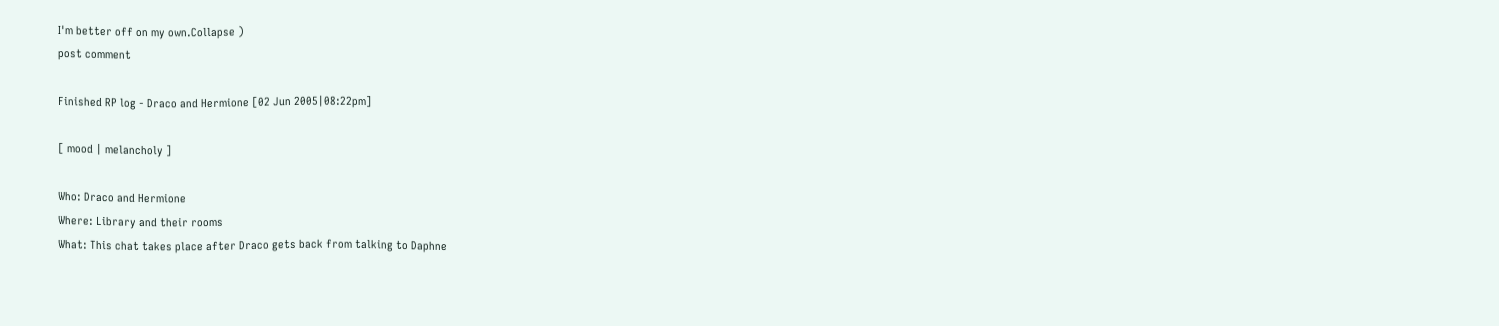I'm better off on my own.Collapse )
post comment

Finished RP log - Draco and Hermione [02 Jun 2005|08:22pm]

[ mood | melancholy ]

Who: Draco and Hermione
Where: Library and their rooms
What: This chat takes place after Draco gets back from talking to Daphne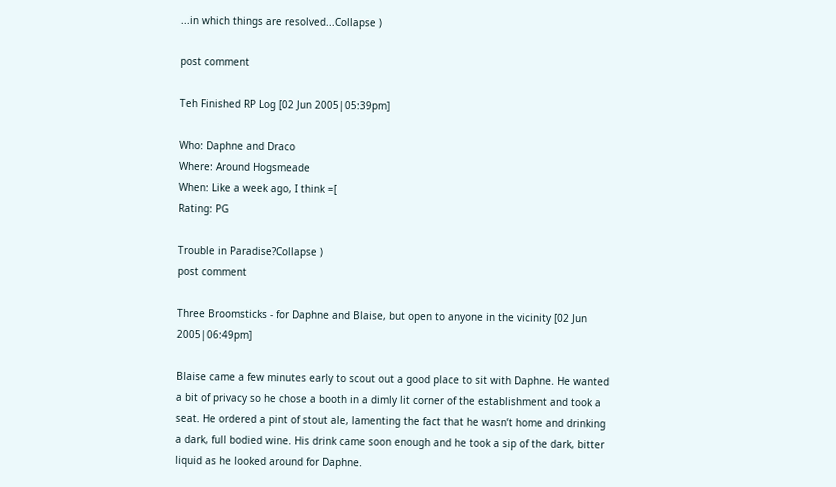...in which things are resolved...Collapse )

post comment

Teh Finished RP Log [02 Jun 2005|05:39pm]

Who: Daphne and Draco
Where: Around Hogsmeade
When: Like a week ago, I think =[
Rating: PG

Trouble in Paradise?Collapse )
post comment

Three Broomsticks - for Daphne and Blaise, but open to anyone in the vicinity [02 Jun 2005|06:49pm]

Blaise came a few minutes early to scout out a good place to sit with Daphne. He wanted a bit of privacy so he chose a booth in a dimly lit corner of the establishment and took a seat. He ordered a pint of stout ale, lamenting the fact that he wasn’t home and drinking a dark, full bodied wine. His drink came soon enough and he took a sip of the dark, bitter liquid as he looked around for Daphne.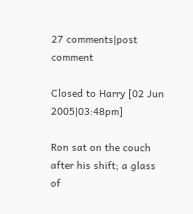27 comments|post comment

Closed to Harry [02 Jun 2005|03:48pm]

Ron sat on the couch after his shift; a glass of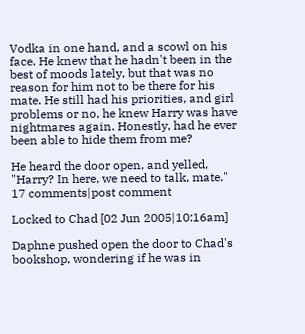Vodka in one hand, and a scowl on his face. He knew that he hadn't been in the best of moods lately, but that was no reason for him not to be there for his mate. He still had his priorities, and girl problems or no, he knew Harry was have nightmares again. Honestly, had he ever been able to hide them from me?

He heard the door open, and yelled, "Harry? In here, we need to talk, mate."
17 comments|post comment

Locked to Chad [02 Jun 2005|10:16am]

Daphne pushed open the door to Chad's bookshop, wondering if he was in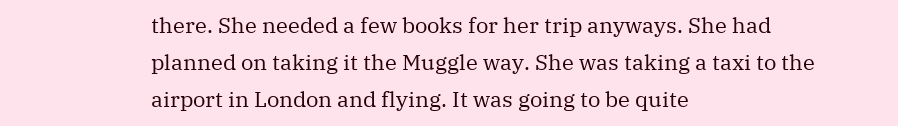there. She needed a few books for her trip anyways. She had planned on taking it the Muggle way. She was taking a taxi to the airport in London and flying. It was going to be quite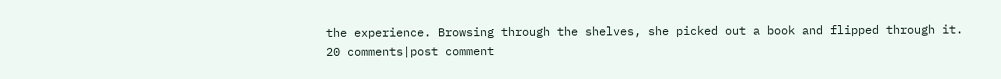the experience. Browsing through the shelves, she picked out a book and flipped through it.
20 comments|post comment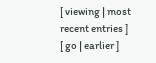[ viewing | most recent entries ]
[ go | earlier ]